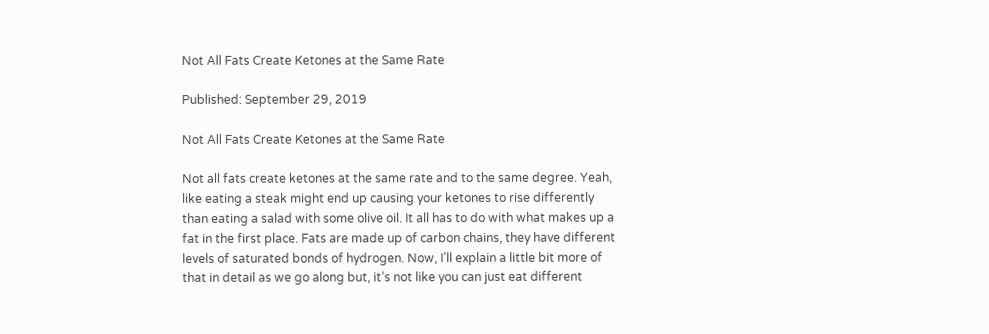Not All Fats Create Ketones at the Same Rate

Published: September 29, 2019

Not All Fats Create Ketones at the Same Rate

Not all fats create ketones at the same rate and to the same degree. Yeah, like eating a steak might end up causing your ketones to rise differently than eating a salad with some olive oil. It all has to do with what makes up a fat in the first place. Fats are made up of carbon chains, they have different levels of saturated bonds of hydrogen. Now, I’ll explain a little bit more of that in detail as we go along but, it’s not like you can just eat different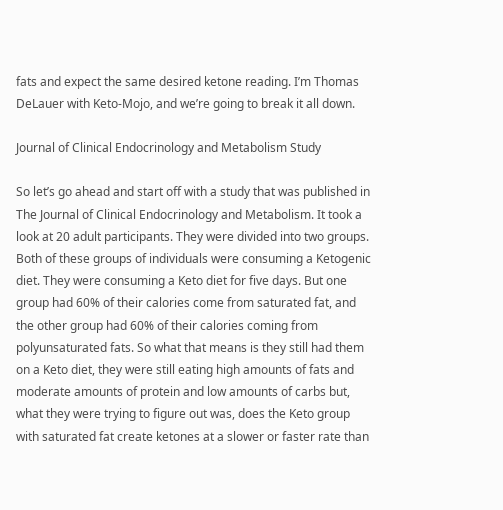fats and expect the same desired ketone reading. I’m Thomas DeLauer with Keto-Mojo, and we’re going to break it all down.

Journal of Clinical Endocrinology and Metabolism Study

So let’s go ahead and start off with a study that was published in The Journal of Clinical Endocrinology and Metabolism. It took a look at 20 adult participants. They were divided into two groups. Both of these groups of individuals were consuming a Ketogenic diet. They were consuming a Keto diet for five days. But one group had 60% of their calories come from saturated fat, and the other group had 60% of their calories coming from polyunsaturated fats. So what that means is they still had them on a Keto diet, they were still eating high amounts of fats and moderate amounts of protein and low amounts of carbs but, what they were trying to figure out was, does the Keto group with saturated fat create ketones at a slower or faster rate than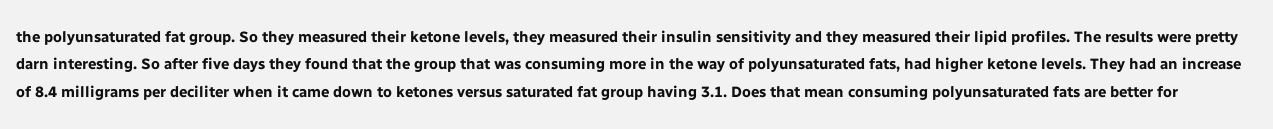the polyunsaturated fat group. So they measured their ketone levels, they measured their insulin sensitivity and they measured their lipid profiles. The results were pretty darn interesting. So after five days they found that the group that was consuming more in the way of polyunsaturated fats, had higher ketone levels. They had an increase of 8.4 milligrams per deciliter when it came down to ketones versus saturated fat group having 3.1. Does that mean consuming polyunsaturated fats are better for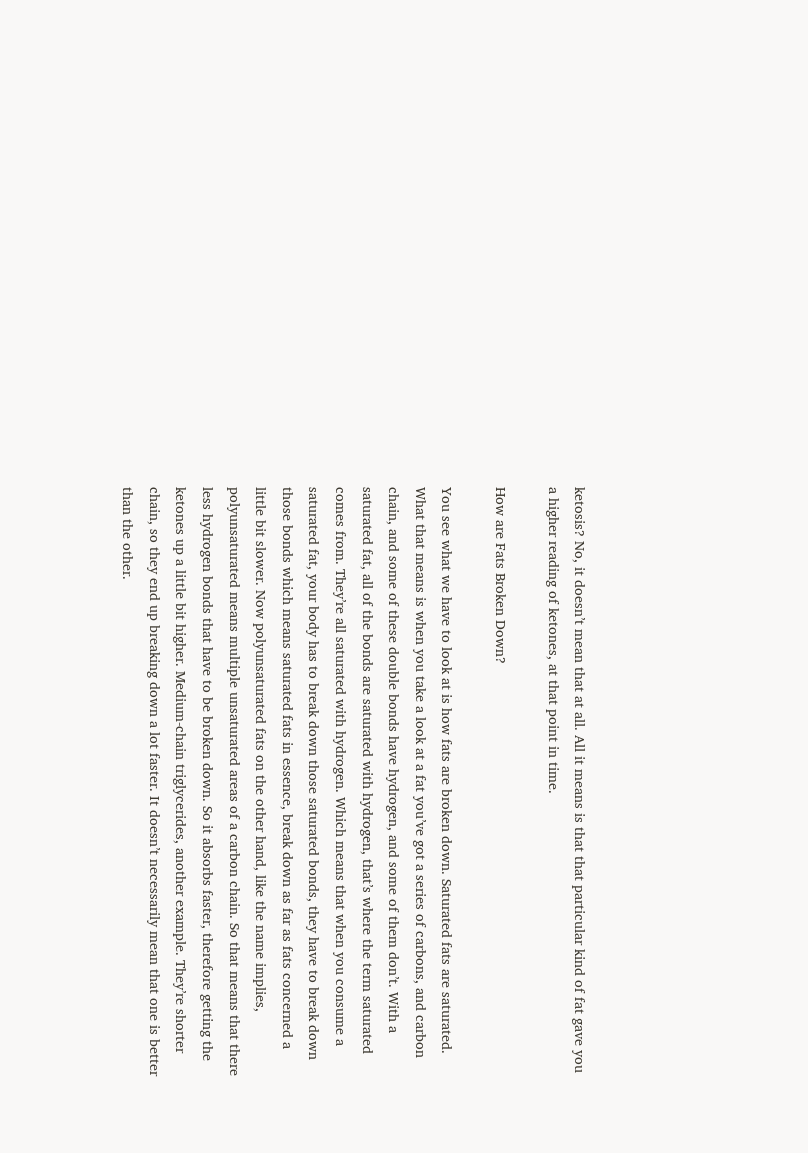ketosis? No, it doesn’t mean that at all. All it means is that that particular kind of fat gave you a higher reading of ketones, at that point in time.

How are Fats Broken Down?

You see what we have to look at is how fats are broken down. Saturated fats are saturated. What that means is when you take a look at a fat you’ve got a series of carbons, and carbon chain, and some of these double bonds have hydrogen, and some of them don’t. With a saturated fat, all of the bonds are saturated with hydrogen, that’s where the term saturated comes from. They’re all saturated with hydrogen. Which means that when you consume a saturated fat, your body has to break down those saturated bonds, they have to break down those bonds which means saturated fats in essence, break down as far as fats concerned a little bit slower. Now polyunsaturated fats on the other hand, like the name implies, polyunsaturated means multiple unsaturated areas of a carbon chain. So that means that there less hydrogen bonds that have to be broken down. So it absorbs faster, therefore getting the ketones up a little bit higher. Medium-chain triglycerides, another example. They’re shorter chain, so they end up breaking down a lot faster. It doesn’t necessarily mean that one is better than the other.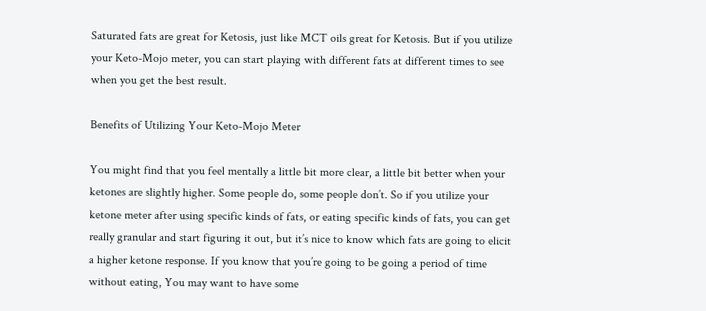Saturated fats are great for Ketosis, just like MCT oils great for Ketosis. But if you utilize your Keto-Mojo meter, you can start playing with different fats at different times to see when you get the best result.

Benefits of Utilizing Your Keto-Mojo Meter

You might find that you feel mentally a little bit more clear, a little bit better when your ketones are slightly higher. Some people do, some people don’t. So if you utilize your ketone meter after using specific kinds of fats, or eating specific kinds of fats, you can get really granular and start figuring it out, but it’s nice to know which fats are going to elicit a higher ketone response. If you know that you’re going to be going a period of time without eating, You may want to have some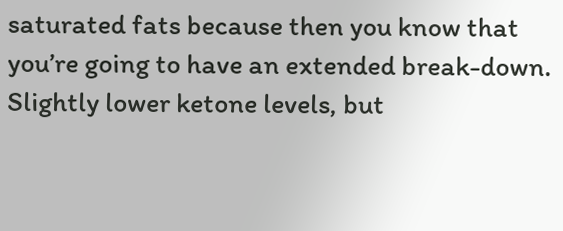saturated fats because then you know that you’re going to have an extended break-down. Slightly lower ketone levels, but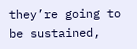they’re going to be sustained,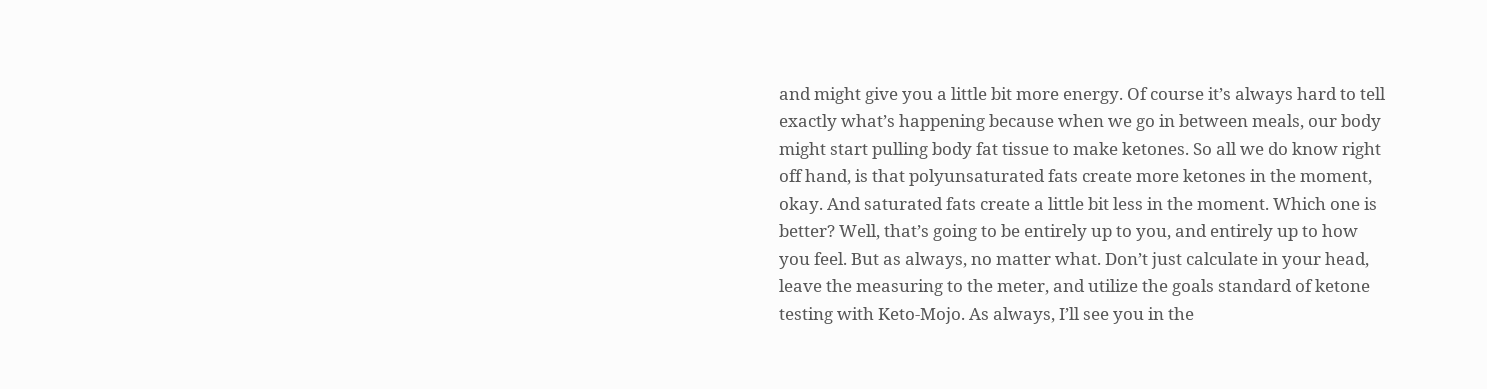and might give you a little bit more energy. Of course it’s always hard to tell exactly what’s happening because when we go in between meals, our body might start pulling body fat tissue to make ketones. So all we do know right off hand, is that polyunsaturated fats create more ketones in the moment, okay. And saturated fats create a little bit less in the moment. Which one is better? Well, that’s going to be entirely up to you, and entirely up to how you feel. But as always, no matter what. Don’t just calculate in your head, leave the measuring to the meter, and utilize the goals standard of ketone testing with Keto-Mojo. As always, I’ll see you in the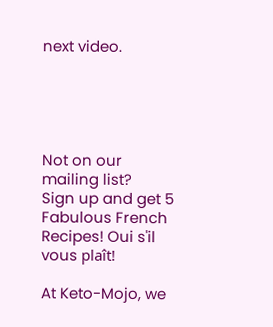next video.





Not on our mailing list?
Sign up and get 5 Fabulous French Recipes! Oui s'il vous plaît!

At Keto-Mojo, we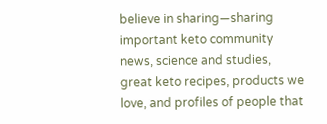believe in sharing—sharing important keto community news, science and studies, great keto recipes, products we love, and profiles of people that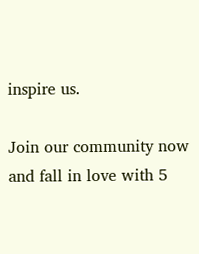inspire us.

Join our community now and fall in love with 5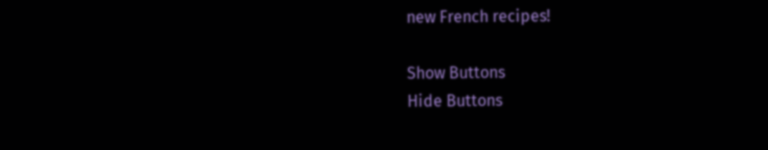new French recipes!

Show Buttons
Hide Buttons